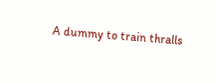A dummy to train thralls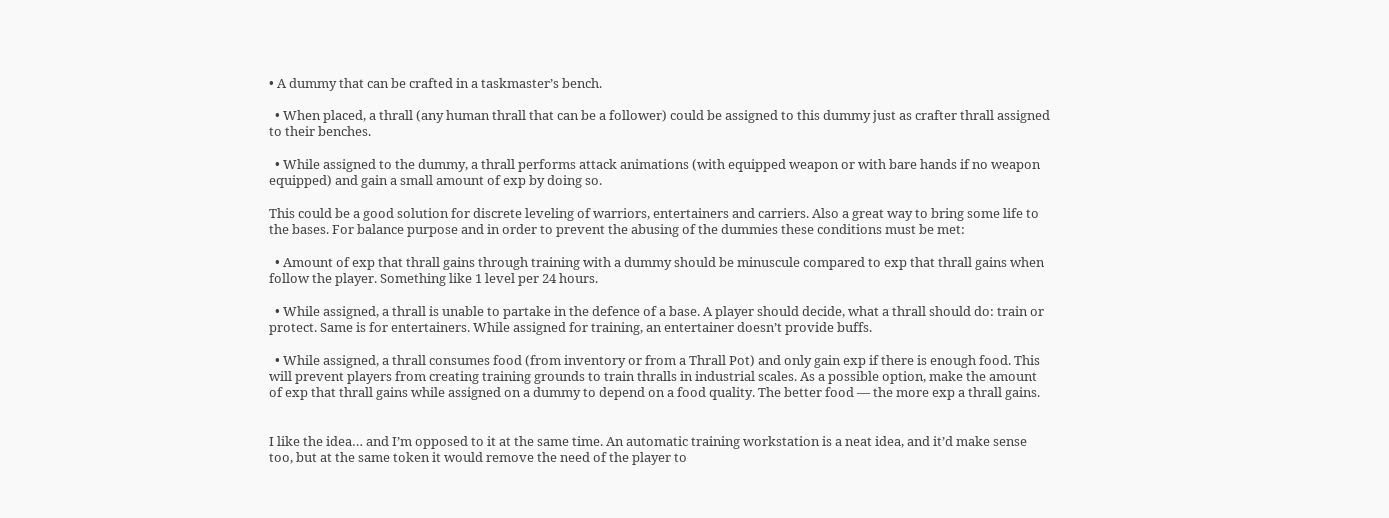• A dummy that can be crafted in a taskmaster’s bench.

  • When placed, a thrall (any human thrall that can be a follower) could be assigned to this dummy just as crafter thrall assigned to their benches.

  • While assigned to the dummy, a thrall performs attack animations (with equipped weapon or with bare hands if no weapon equipped) and gain a small amount of exp by doing so.

This could be a good solution for discrete leveling of warriors, entertainers and carriers. Also a great way to bring some life to the bases. For balance purpose and in order to prevent the abusing of the dummies these conditions must be met:

  • Amount of exp that thrall gains through training with a dummy should be minuscule compared to exp that thrall gains when follow the player. Something like 1 level per 24 hours.

  • While assigned, a thrall is unable to partake in the defence of a base. A player should decide, what a thrall should do: train or protect. Same is for entertainers. While assigned for training, an entertainer doesn’t provide buffs.

  • While assigned, a thrall consumes food (from inventory or from a Thrall Pot) and only gain exp if there is enough food. This will prevent players from creating training grounds to train thralls in industrial scales. As a possible option, make the amount of exp that thrall gains while assigned on a dummy to depend on a food quality. The better food — the more exp a thrall gains.


I like the idea… and I’m opposed to it at the same time. An automatic training workstation is a neat idea, and it’d make sense too, but at the same token it would remove the need of the player to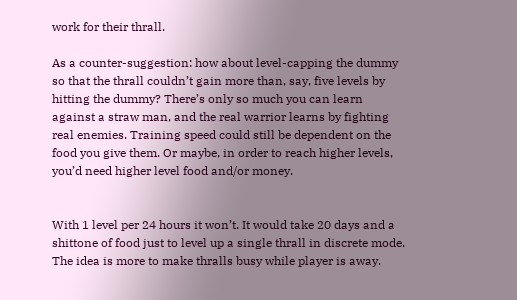work for their thrall.

As a counter-suggestion: how about level-capping the dummy so that the thrall couldn’t gain more than, say, five levels by hitting the dummy? There’s only so much you can learn against a straw man, and the real warrior learns by fighting real enemies. Training speed could still be dependent on the food you give them. Or maybe, in order to reach higher levels, you’d need higher level food and/or money.


With 1 level per 24 hours it won’t. It would take 20 days and a shittone of food just to level up a single thrall in discrete mode. The idea is more to make thralls busy while player is away.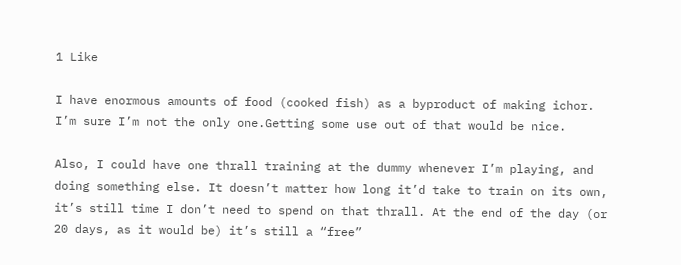1 Like

I have enormous amounts of food (cooked fish) as a byproduct of making ichor. I’m sure I’m not the only one.Getting some use out of that would be nice.

Also, I could have one thrall training at the dummy whenever I’m playing, and doing something else. It doesn’t matter how long it’d take to train on its own, it’s still time I don’t need to spend on that thrall. At the end of the day (or 20 days, as it would be) it’s still a “free”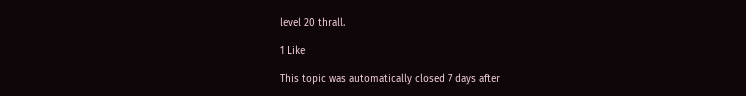level 20 thrall.

1 Like

This topic was automatically closed 7 days after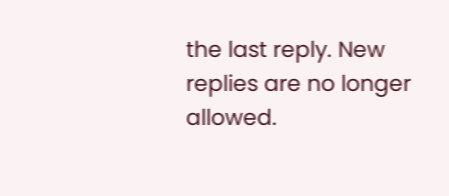the last reply. New replies are no longer allowed.